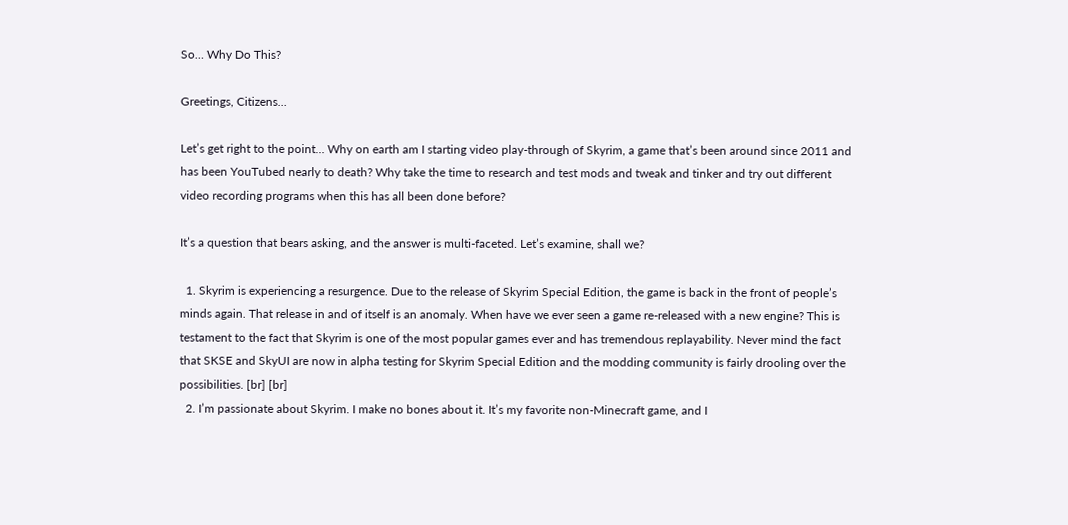So… Why Do This?

Greetings, Citizens…

Let’s get right to the point… Why on earth am I starting video play-through of Skyrim, a game that’s been around since 2011 and has been YouTubed nearly to death? Why take the time to research and test mods and tweak and tinker and try out different video recording programs when this has all been done before?

It’s a question that bears asking, and the answer is multi-faceted. Let’s examine, shall we?

  1. Skyrim is experiencing a resurgence. Due to the release of Skyrim Special Edition, the game is back in the front of people’s minds again. That release in and of itself is an anomaly. When have we ever seen a game re-released with a new engine? This is testament to the fact that Skyrim is one of the most popular games ever and has tremendous replayability. Never mind the fact that SKSE and SkyUI are now in alpha testing for Skyrim Special Edition and the modding community is fairly drooling over the possibilities. [br] [br]
  2. I’m passionate about Skyrim. I make no bones about it. It’s my favorite non-Minecraft game, and I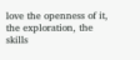love the openness of it, the exploration, the skills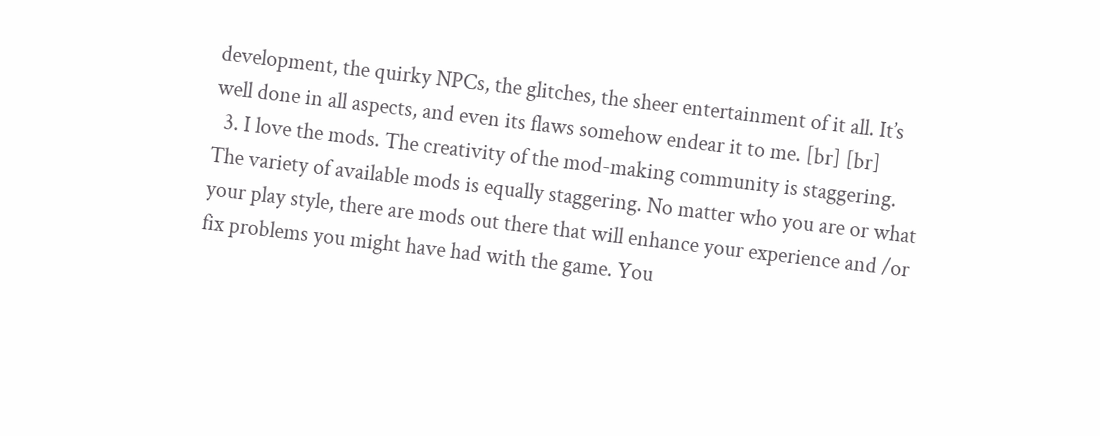development, the quirky NPCs, the glitches, the sheer entertainment of it all. It’s well done in all aspects, and even its flaws somehow endear it to me. [br] [br]
  3. I love the mods. The creativity of the mod-making community is staggering. The variety of available mods is equally staggering. No matter who you are or what your play style, there are mods out there that will enhance your experience and /or fix problems you might have had with the game. You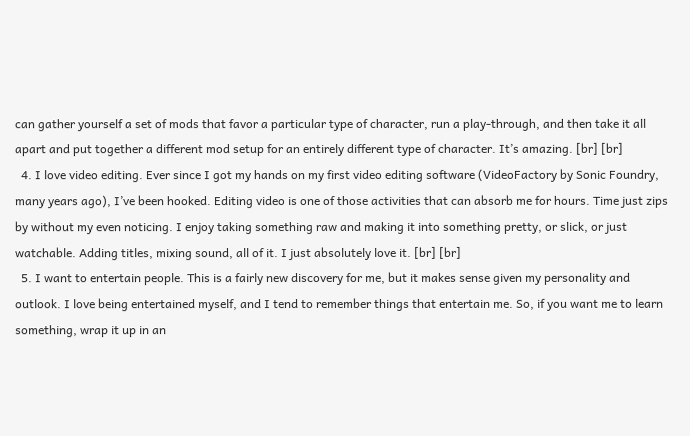can gather yourself a set of mods that favor a particular type of character, run a play-through, and then take it all apart and put together a different mod setup for an entirely different type of character. It’s amazing. [br] [br]
  4. I love video editing. Ever since I got my hands on my first video editing software (VideoFactory by Sonic Foundry, many years ago), I’ve been hooked. Editing video is one of those activities that can absorb me for hours. Time just zips by without my even noticing. I enjoy taking something raw and making it into something pretty, or slick, or just watchable. Adding titles, mixing sound, all of it. I just absolutely love it. [br] [br]
  5. I want to entertain people. This is a fairly new discovery for me, but it makes sense given my personality and outlook. I love being entertained myself, and I tend to remember things that entertain me. So, if you want me to learn something, wrap it up in an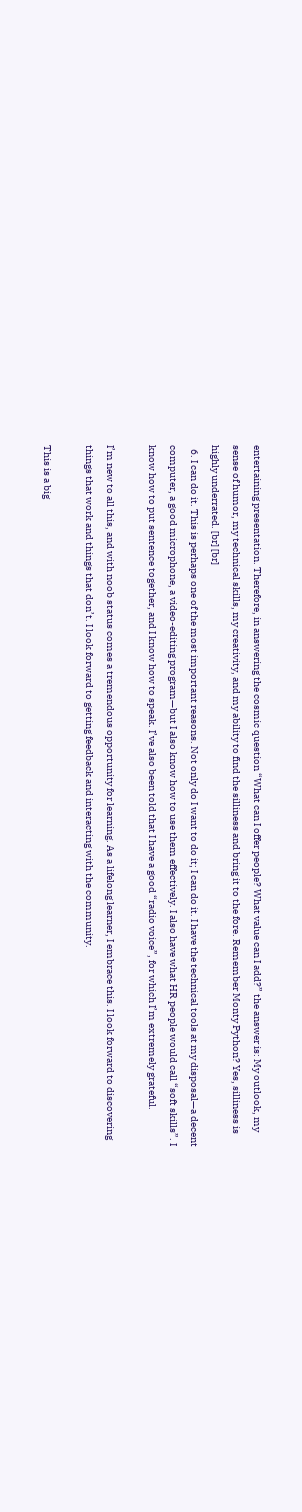entertaining presentation. Therefore, in answering the cosmic question “What can I offer people? What value can I add?” the answer is: My outlook, my sense of humor, my technical skills, my creativity, and my ability to find the silliness and bring it to the fore. Remember Monty Python? Yes, silliness is highly underrated. [br] [br]
  6. I can do it. This is perhaps one of the most important reasons. Not only do I want to do it; I can do it. I have the technical tools at my disposal—a decent computer, a good microphone, a video-editing program—but I also know how to use them effectively. I also have what HR people would call “soft skills”. I know how to put sentence together, and I know how to speak. I’ve also been told that I have a good “radio voice”, for which I’m extremely grateful.

I’m new to all this, and with noob status comes a tremendous opportunity for learning. As a lifelong learner, I embrace this. I look forward to discovering things that work and things that don’t. I look forward to getting feedback and interacting with the community.

This is a big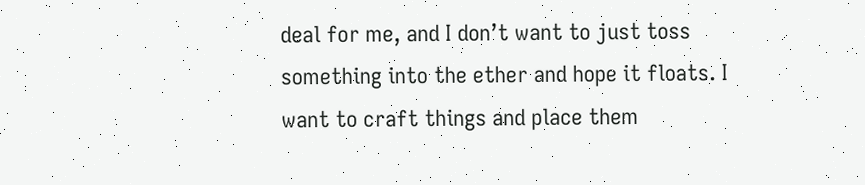deal for me, and I don’t want to just toss something into the ether and hope it floats. I want to craft things and place them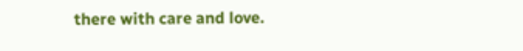there with care and love.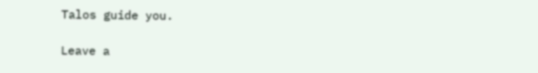Talos guide you.

Leave a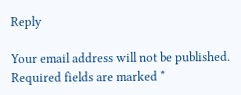Reply

Your email address will not be published. Required fields are marked *